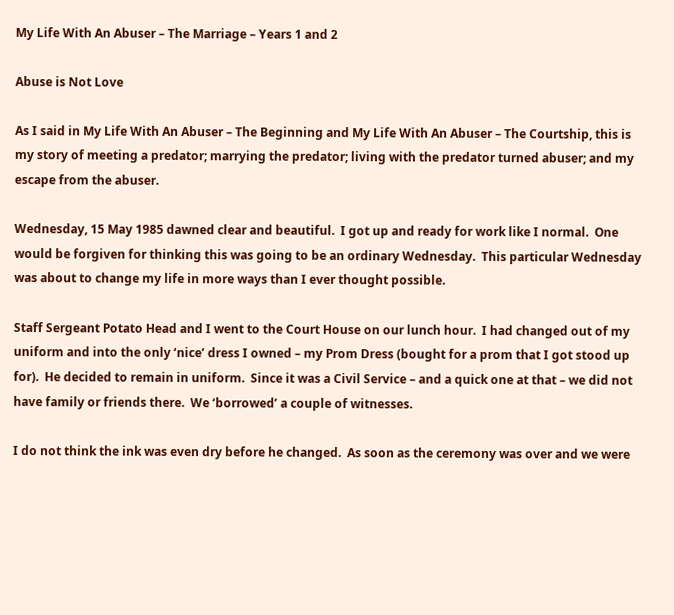My Life With An Abuser – The Marriage – Years 1 and 2

Abuse is Not Love

As I said in My Life With An Abuser – The Beginning and My Life With An Abuser – The Courtship, this is my story of meeting a predator; marrying the predator; living with the predator turned abuser; and my escape from the abuser.

Wednesday, 15 May 1985 dawned clear and beautiful.  I got up and ready for work like I normal.  One would be forgiven for thinking this was going to be an ordinary Wednesday.  This particular Wednesday was about to change my life in more ways than I ever thought possible.

Staff Sergeant Potato Head and I went to the Court House on our lunch hour.  I had changed out of my uniform and into the only ‘nice’ dress I owned – my Prom Dress (bought for a prom that I got stood up for).  He decided to remain in uniform.  Since it was a Civil Service – and a quick one at that – we did not have family or friends there.  We ‘borrowed’ a couple of witnesses.

I do not think the ink was even dry before he changed.  As soon as the ceremony was over and we were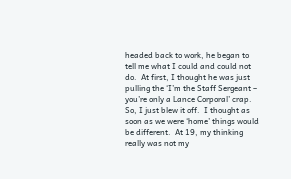headed back to work, he began to tell me what I could and could not do.  At first, I thought he was just pulling the ‘I’m the Staff Sergeant – you’re only a Lance Corporal’ crap.  So, I just blew it off.  I thought as soon as we were ‘home’ things would be different.  At 19, my thinking really was not my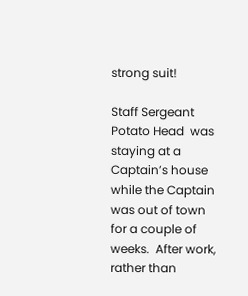strong suit!

Staff Sergeant Potato Head  was staying at a Captain’s house while the Captain was out of town for a couple of weeks.  After work, rather than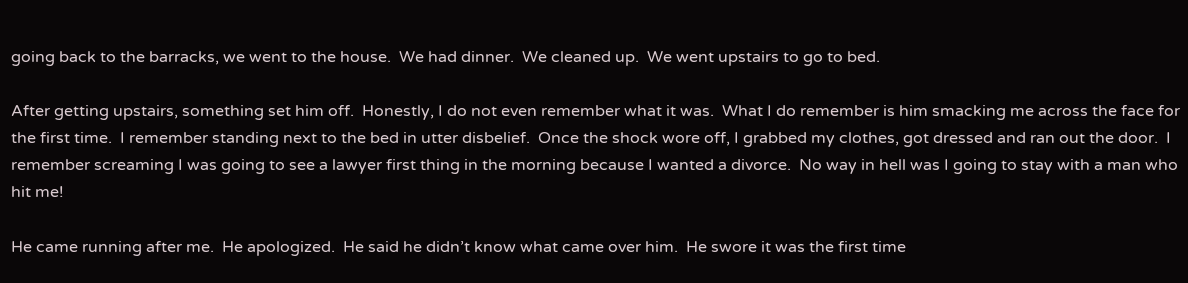going back to the barracks, we went to the house.  We had dinner.  We cleaned up.  We went upstairs to go to bed.

After getting upstairs, something set him off.  Honestly, I do not even remember what it was.  What I do remember is him smacking me across the face for the first time.  I remember standing next to the bed in utter disbelief.  Once the shock wore off, I grabbed my clothes, got dressed and ran out the door.  I remember screaming I was going to see a lawyer first thing in the morning because I wanted a divorce.  No way in hell was I going to stay with a man who  hit me!

He came running after me.  He apologized.  He said he didn’t know what came over him.  He swore it was the first time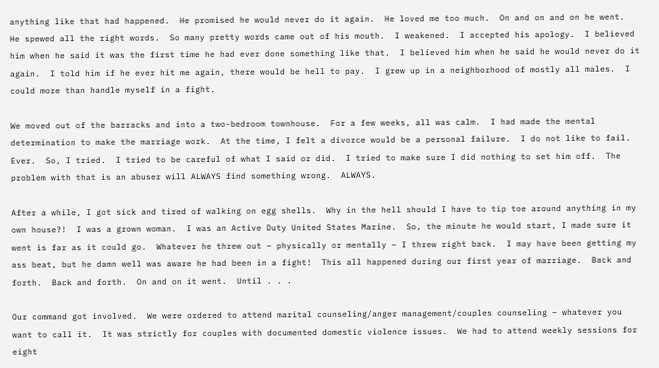anything like that had happened.  He promised he would never do it again.  He loved me too much.  On and on and on he went.  He spewed all the right words.  So many pretty words came out of his mouth.  I weakened.  I accepted his apology.  I believed him when he said it was the first time he had ever done something like that.  I believed him when he said he would never do it again.  I told him if he ever hit me again, there would be hell to pay.  I grew up in a neighborhood of mostly all males.  I could more than handle myself in a fight.

We moved out of the barracks and into a two-bedroom townhouse.  For a few weeks, all was calm.  I had made the mental determination to make the marriage work.  At the time, I felt a divorce would be a personal failure.  I do not like to fail.  Ever.  So, I tried.  I tried to be careful of what I said or did.  I tried to make sure I did nothing to set him off.  The problem with that is an abuser will ALWAYS find something wrong.  ALWAYS.

After a while, I got sick and tired of walking on egg shells.  Why in the hell should I have to tip toe around anything in my own house?!  I was a grown woman.  I was an Active Duty United States Marine.  So, the minute he would start, I made sure it went is far as it could go.  Whatever he threw out – physically or mentally – I threw right back.  I may have been getting my ass beat, but he damn well was aware he had been in a fight!  This all happened during our first year of marriage.  Back and forth.  Back and forth.  On and on it went.  Until . . .

Our command got involved.  We were ordered to attend marital counseling/anger management/couples counseling – whatever you want to call it.  It was strictly for couples with documented domestic violence issues.  We had to attend weekly sessions for eight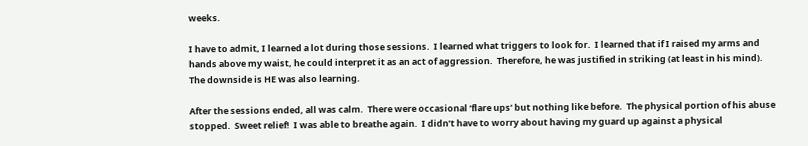weeks.

I have to admit, I learned a lot during those sessions.  I learned what triggers to look for.  I learned that if I raised my arms and hands above my waist, he could interpret it as an act of aggression.  Therefore, he was justified in striking (at least in his mind).  The downside is HE was also learning.

After the sessions ended, all was calm.  There were occasional ‘flare ups’ but nothing like before.  The physical portion of his abuse stopped.  Sweet relief!  I was able to breathe again.  I didn’t have to worry about having my guard up against a physical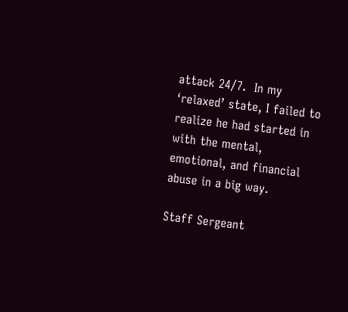attack 24/7.  In my ‘relaxed’ state, I failed to realize he had started in with the mental, emotional, and financial abuse in a big way.

Staff Sergeant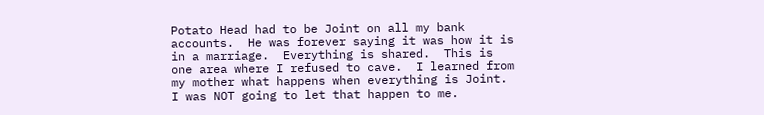Potato Head had to be Joint on all my bank accounts.  He was forever saying it was how it is in a marriage.  Everything is shared.  This is one area where I refused to cave.  I learned from my mother what happens when everything is Joint.  I was NOT going to let that happen to me.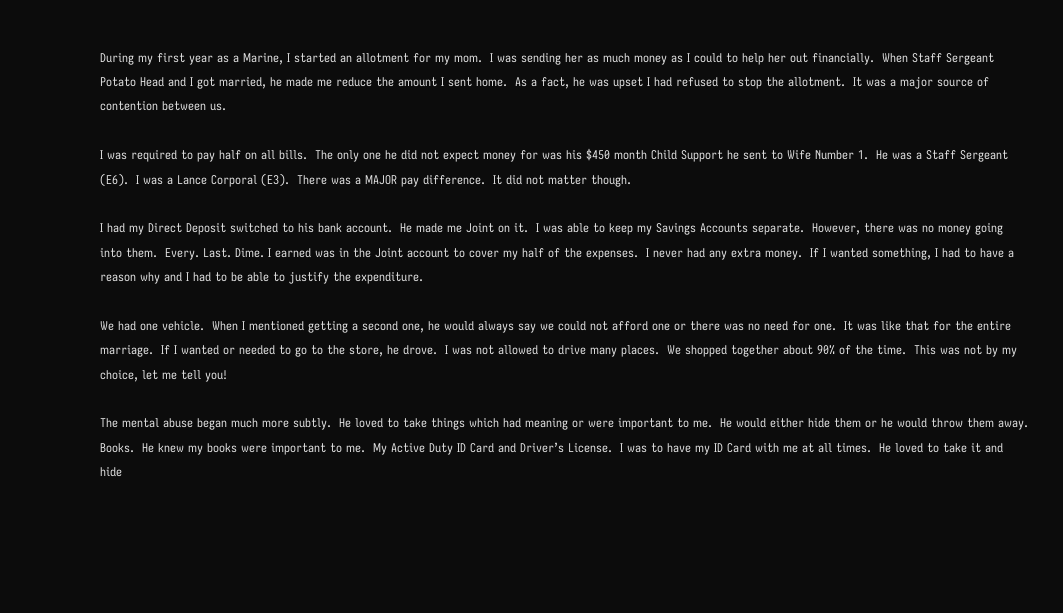During my first year as a Marine, I started an allotment for my mom.  I was sending her as much money as I could to help her out financially.  When Staff Sergeant Potato Head and I got married, he made me reduce the amount I sent home.  As a fact, he was upset I had refused to stop the allotment.  It was a major source of contention between us.

I was required to pay half on all bills.  The only one he did not expect money for was his $450 month Child Support he sent to Wife Number 1.  He was a Staff Sergeant (E6).  I was a Lance Corporal (E3).  There was a MAJOR pay difference.  It did not matter though.

I had my Direct Deposit switched to his bank account.  He made me Joint on it.  I was able to keep my Savings Accounts separate.  However, there was no money going into them.  Every. Last. Dime. I earned was in the Joint account to cover my half of the expenses.  I never had any extra money.  If I wanted something, I had to have a reason why and I had to be able to justify the expenditure.

We had one vehicle.  When I mentioned getting a second one, he would always say we could not afford one or there was no need for one.  It was like that for the entire marriage.  If I wanted or needed to go to the store, he drove.  I was not allowed to drive many places.  We shopped together about 90% of the time.  This was not by my choice, let me tell you!

The mental abuse began much more subtly.  He loved to take things which had meaning or were important to me.  He would either hide them or he would throw them away.  Books.  He knew my books were important to me.  My Active Duty ID Card and Driver’s License.  I was to have my ID Card with me at all times.  He loved to take it and hide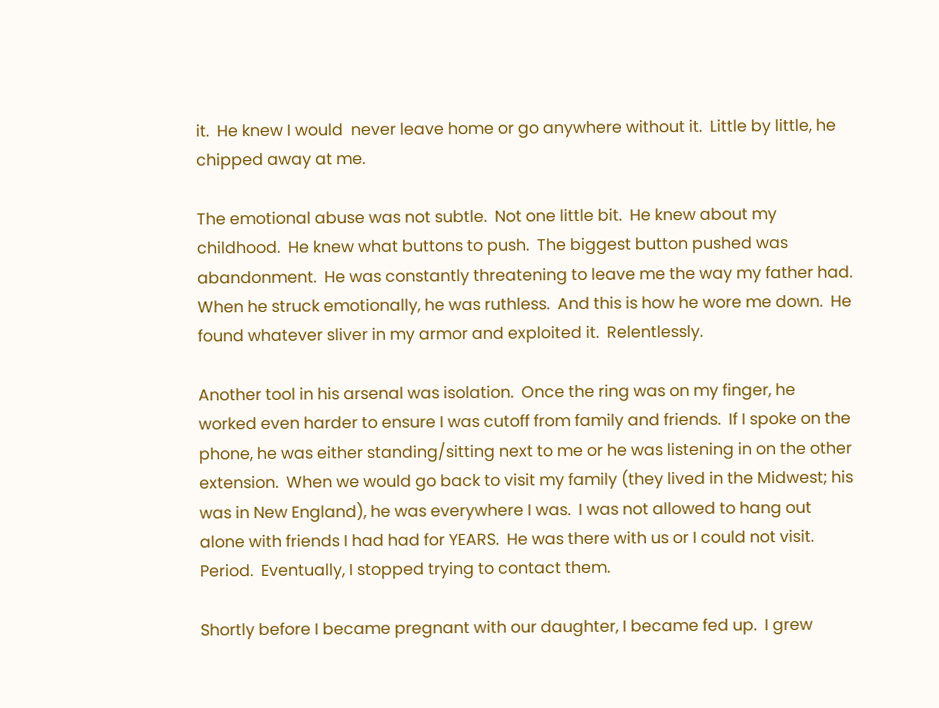it.  He knew I would  never leave home or go anywhere without it.  Little by little, he chipped away at me.

The emotional abuse was not subtle.  Not one little bit.  He knew about my childhood.  He knew what buttons to push.  The biggest button pushed was abandonment.  He was constantly threatening to leave me the way my father had. When he struck emotionally, he was ruthless.  And this is how he wore me down.  He found whatever sliver in my armor and exploited it.  Relentlessly.

Another tool in his arsenal was isolation.  Once the ring was on my finger, he worked even harder to ensure I was cutoff from family and friends.  If I spoke on the phone, he was either standing/sitting next to me or he was listening in on the other extension.  When we would go back to visit my family (they lived in the Midwest; his was in New England), he was everywhere I was.  I was not allowed to hang out alone with friends I had had for YEARS.  He was there with us or I could not visit.  Period.  Eventually, I stopped trying to contact them.

Shortly before I became pregnant with our daughter, I became fed up.  I grew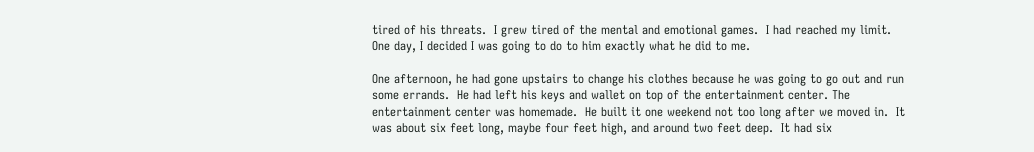tired of his threats.  I grew tired of the mental and emotional games.  I had reached my limit.  One day, I decided I was going to do to him exactly what he did to me.

One afternoon, he had gone upstairs to change his clothes because he was going to go out and run some errands.  He had left his keys and wallet on top of the entertainment center. The entertainment center was homemade.  He built it one weekend not too long after we moved in.  It was about six feet long, maybe four feet high, and around two feet deep.  It had six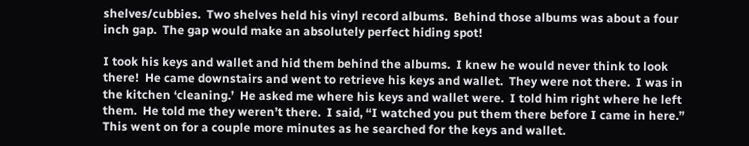shelves/cubbies.  Two shelves held his vinyl record albums.  Behind those albums was about a four inch gap.  The gap would make an absolutely perfect hiding spot!

I took his keys and wallet and hid them behind the albums.  I knew he would never think to look there!  He came downstairs and went to retrieve his keys and wallet.  They were not there.  I was in the kitchen ‘cleaning.’  He asked me where his keys and wallet were.  I told him right where he left them.  He told me they weren’t there.  I said, “I watched you put them there before I came in here.”  This went on for a couple more minutes as he searched for the keys and wallet.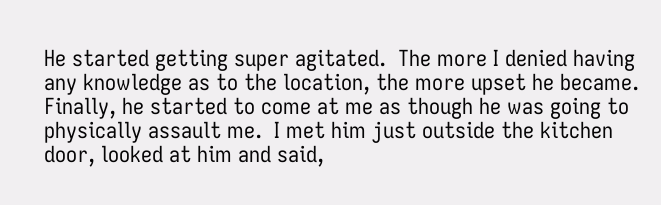He started getting super agitated.  The more I denied having any knowledge as to the location, the more upset he became.  Finally, he started to come at me as though he was going to physically assault me.  I met him just outside the kitchen door, looked at him and said,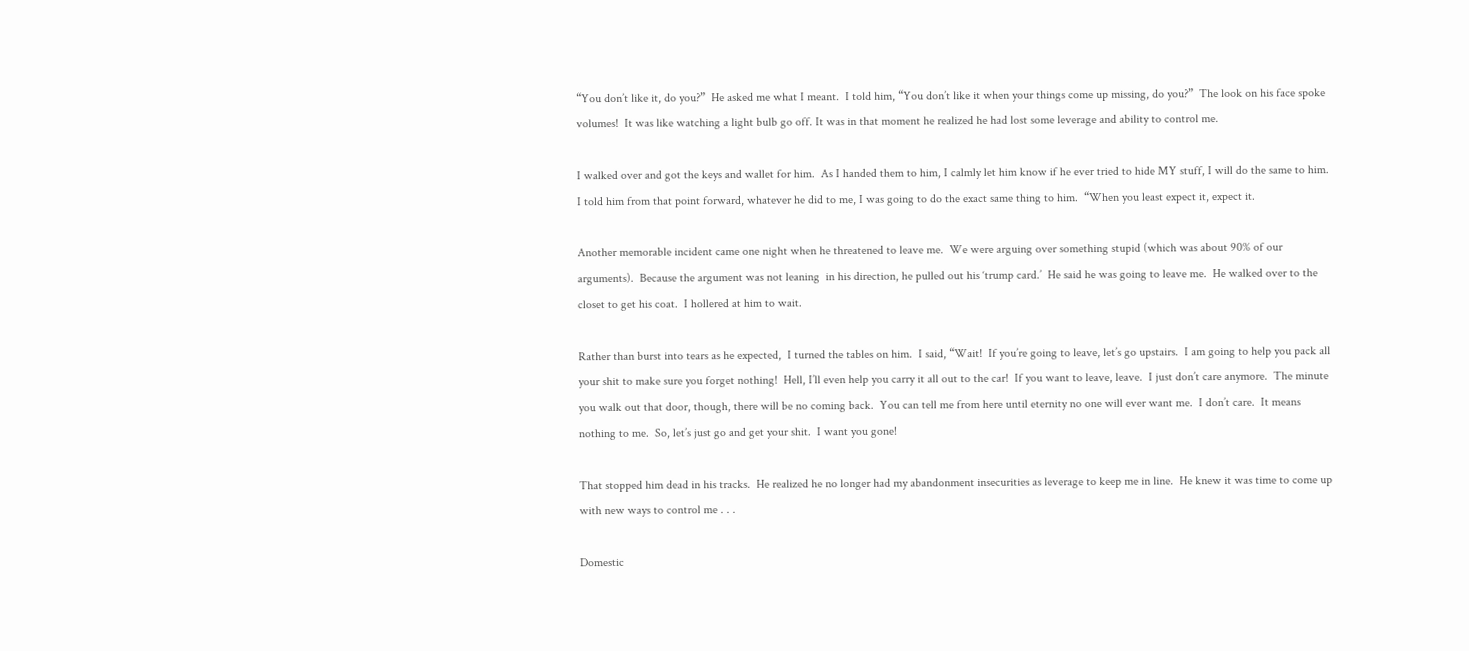“You don’t like it, do you?”  He asked me what I meant.  I told him, “You don’t like it when your things come up missing, do you?”  The look on his face spoke volumes!  It was like watching a light bulb go off. It was in that moment he realized he had lost some leverage and ability to control me.

I walked over and got the keys and wallet for him.  As I handed them to him, I calmly let him know if he ever tried to hide MY stuff, I will do the same to him.  I told him from that point forward, whatever he did to me, I was going to do the exact same thing to him.  “When you least expect it, expect it.

Another memorable incident came one night when he threatened to leave me.  We were arguing over something stupid (which was about 90% of our arguments).  Because the argument was not leaning  in his direction, he pulled out his ‘trump card.’  He said he was going to leave me.  He walked over to the closet to get his coat.  I hollered at him to wait.

Rather than burst into tears as he expected,  I turned the tables on him.  I said, “Wait!  If you’re going to leave, let’s go upstairs.  I am going to help you pack all your shit to make sure you forget nothing!  Hell, I’ll even help you carry it all out to the car!  If you want to leave, leave.  I just don’t care anymore.  The minute you walk out that door, though, there will be no coming back.  You can tell me from here until eternity no one will ever want me.  I don’t care.  It means nothing to me.  So, let’s just go and get your shit.  I want you gone!

That stopped him dead in his tracks.  He realized he no longer had my abandonment insecurities as leverage to keep me in line.  He knew it was time to come up with new ways to control me . . .

Domestic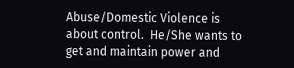Abuse/Domestic Violence is about control.  He/She wants to get and maintain power and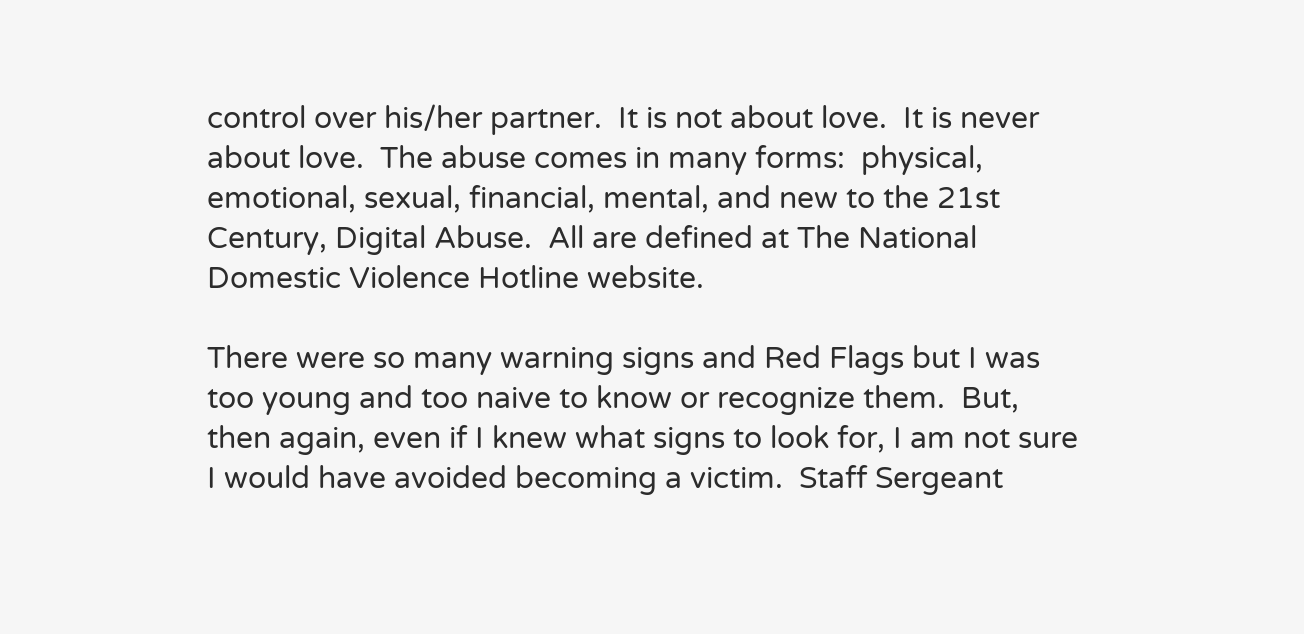control over his/her partner.  It is not about love.  It is never about love.  The abuse comes in many forms:  physical, emotional, sexual, financial, mental, and new to the 21st Century, Digital Abuse.  All are defined at The National Domestic Violence Hotline website.

There were so many warning signs and Red Flags but I was too young and too naive to know or recognize them.  But, then again, even if I knew what signs to look for, I am not sure I would have avoided becoming a victim.  Staff Sergeant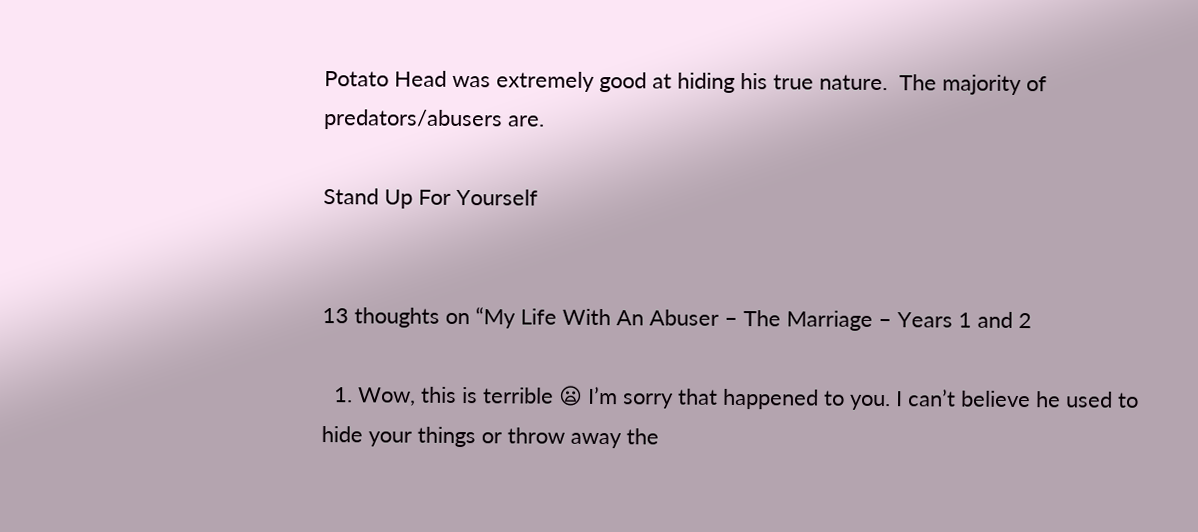Potato Head was extremely good at hiding his true nature.  The majority of predators/abusers are.

Stand Up For Yourself


13 thoughts on “My Life With An Abuser – The Marriage – Years 1 and 2

  1. Wow, this is terrible 😦 I’m sorry that happened to you. I can’t believe he used to hide your things or throw away the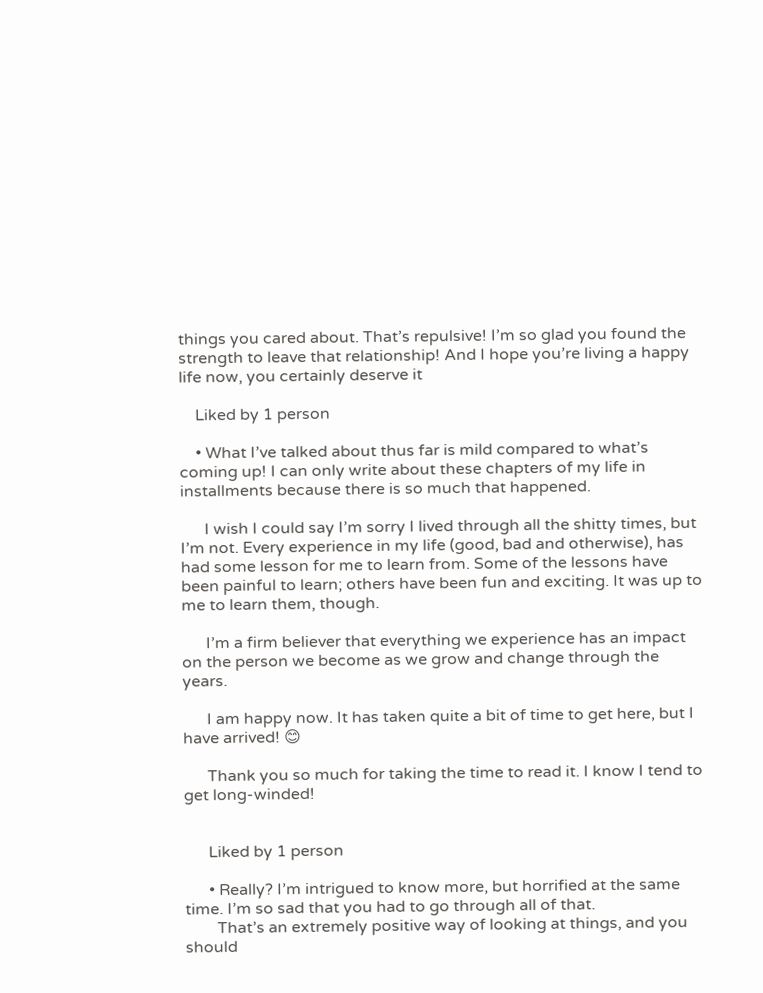things you cared about. That’s repulsive! I’m so glad you found the strength to leave that relationship! And I hope you’re living a happy life now, you certainly deserve it

    Liked by 1 person

    • What I’ve talked about thus far is mild compared to what’s coming up! I can only write about these chapters of my life in installments because there is so much that happened.

      I wish I could say I’m sorry I lived through all the shitty times, but I’m not. Every experience in my life (good, bad and otherwise), has had some lesson for me to learn from. Some of the lessons have been painful to learn; others have been fun and exciting. It was up to me to learn them, though.

      I’m a firm believer that everything we experience has an impact on the person we become as we grow and change through the years.

      I am happy now. It has taken quite a bit of time to get here, but I have arrived! 😊

      Thank you so much for taking the time to read it. I know I tend to get long-winded!


      Liked by 1 person

      • Really? I’m intrigued to know more, but horrified at the same time. I’m so sad that you had to go through all of that.
        That’s an extremely positive way of looking at things, and you should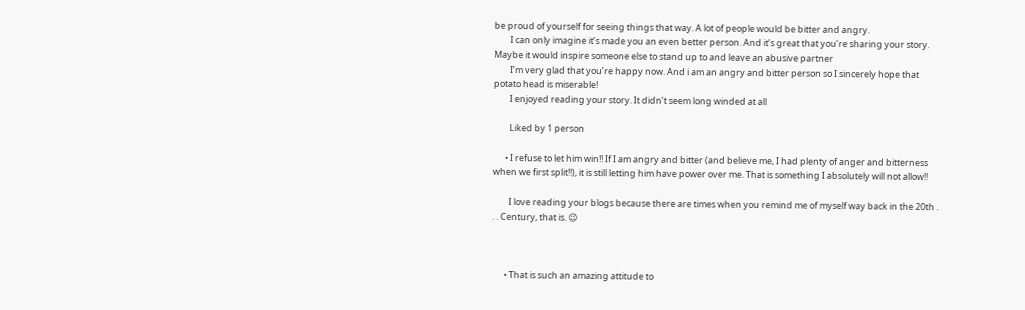be proud of yourself for seeing things that way. A lot of people would be bitter and angry.
        I can only imagine it’s made you an even better person. And it’s great that you’re sharing your story. Maybe it would inspire someone else to stand up to and leave an abusive partner
        I’m very glad that you’re happy now. And i am an angry and bitter person so I sincerely hope that potato head is miserable!
        I enjoyed reading your story. It didn’t seem long winded at all

        Liked by 1 person

      • I refuse to let him win!! If I am angry and bitter (and believe me, I had plenty of anger and bitterness when we first split!!), it is still letting him have power over me. That is something I absolutely will not allow!!

        I love reading your blogs because there are times when you remind me of myself way back in the 20th . . . Century, that is. 😉



      • That is such an amazing attitude to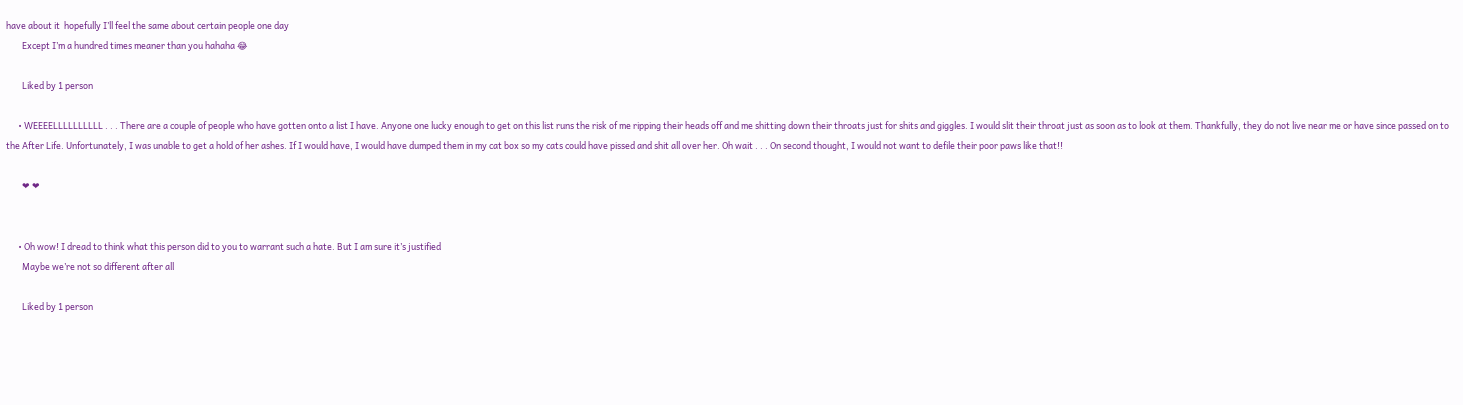have about it  hopefully I’ll feel the same about certain people one day
        Except I’m a hundred times meaner than you hahaha 😂

        Liked by 1 person

      • WEEEELLLLLLLLLL . . . There are a couple of people who have gotten onto a list I have. Anyone one lucky enough to get on this list runs the risk of me ripping their heads off and me shitting down their throats just for shits and giggles. I would slit their throat just as soon as to look at them. Thankfully, they do not live near me or have since passed on to the After Life. Unfortunately, I was unable to get a hold of her ashes. If I would have, I would have dumped them in my cat box so my cats could have pissed and shit all over her. Oh wait . . . On second thought, I would not want to defile their poor paws like that!!

        ❤ ❤


      • Oh wow! I dread to think what this person did to you to warrant such a hate. But I am sure it’s justified
        Maybe we’re not so different after all

        Liked by 1 person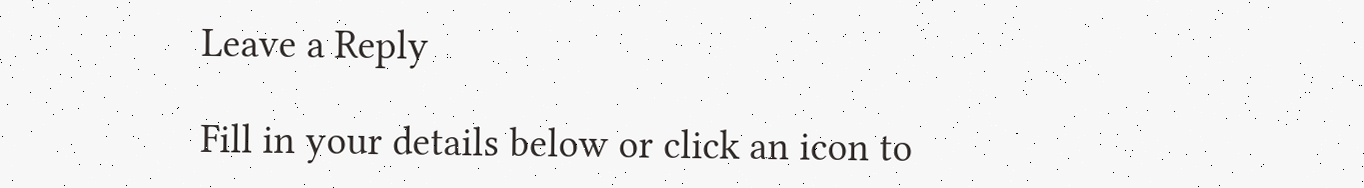Leave a Reply

Fill in your details below or click an icon to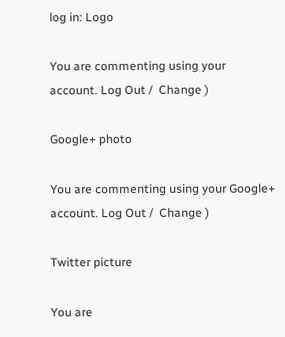log in: Logo

You are commenting using your account. Log Out /  Change )

Google+ photo

You are commenting using your Google+ account. Log Out /  Change )

Twitter picture

You are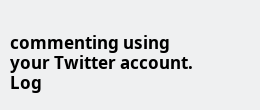commenting using your Twitter account. Log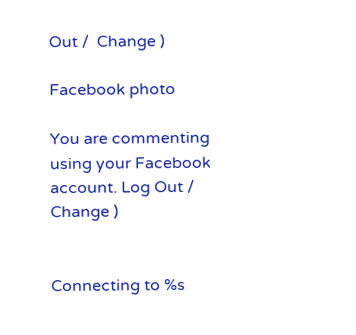Out /  Change )

Facebook photo

You are commenting using your Facebook account. Log Out /  Change )


Connecting to %s